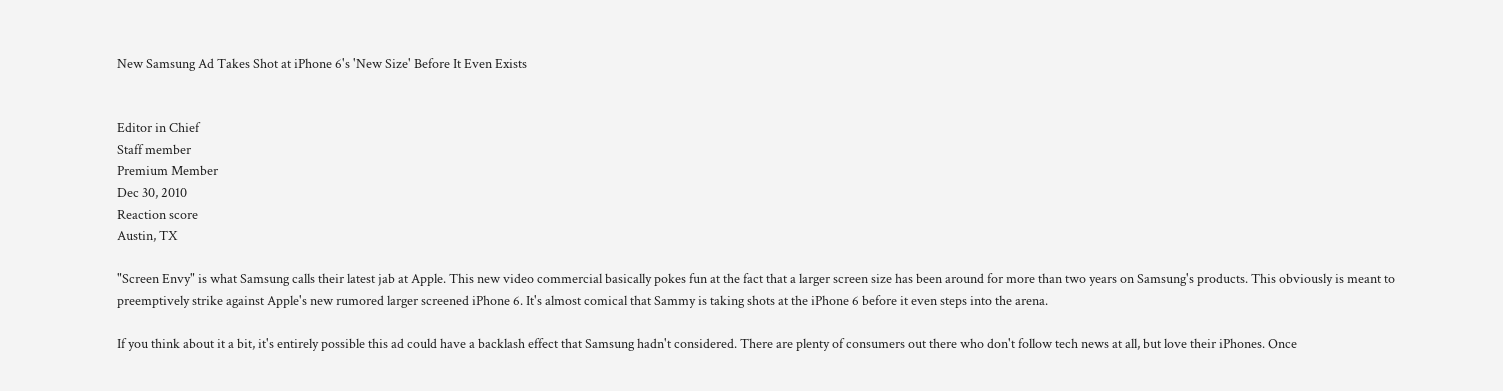New Samsung Ad Takes Shot at iPhone 6's 'New Size' Before It Even Exists


Editor in Chief
Staff member
Premium Member
Dec 30, 2010
Reaction score
Austin, TX

"Screen Envy" is what Samsung calls their latest jab at Apple. This new video commercial basically pokes fun at the fact that a larger screen size has been around for more than two years on Samsung's products. This obviously is meant to preemptively strike against Apple's new rumored larger screened iPhone 6. It's almost comical that Sammy is taking shots at the iPhone 6 before it even steps into the arena.

If you think about it a bit, it's entirely possible this ad could have a backlash effect that Samsung hadn't considered. There are plenty of consumers out there who don't follow tech news at all, but love their iPhones. Once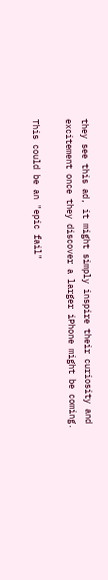they see this ad, it might simply inspire their curiosity and excitement once they discover a larger iPhone might be coming.

This could be an "epic fail"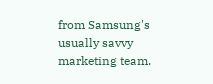from Samsung's usually savvy marketing team.